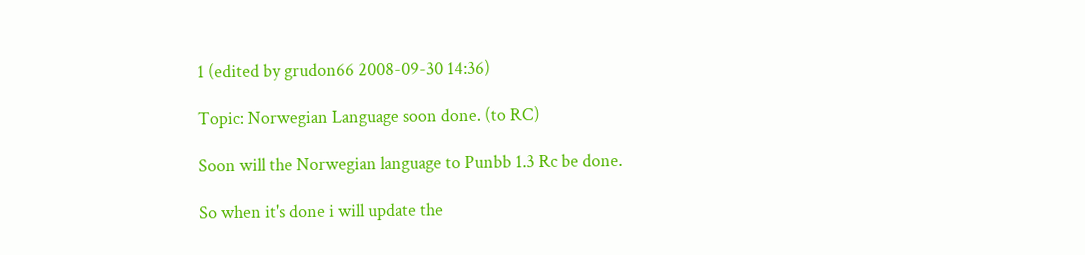1 (edited by grudon66 2008-09-30 14:36)

Topic: Norwegian Language soon done. (to RC)

Soon will the Norwegian language to Punbb 1.3 Rc be done.

So when it's done i will update the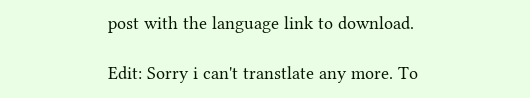post with the language link to download.

Edit: Sorry i can't transtlate any more. To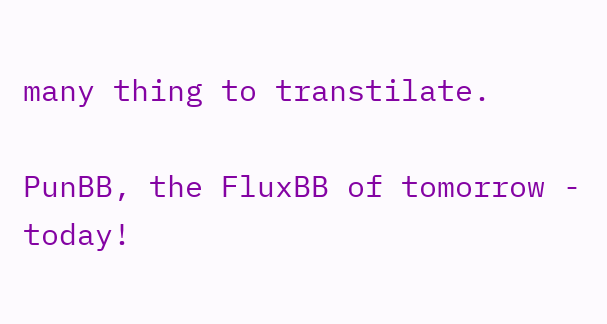many thing to transtilate.

PunBB, the FluxBB of tomorrow - today!